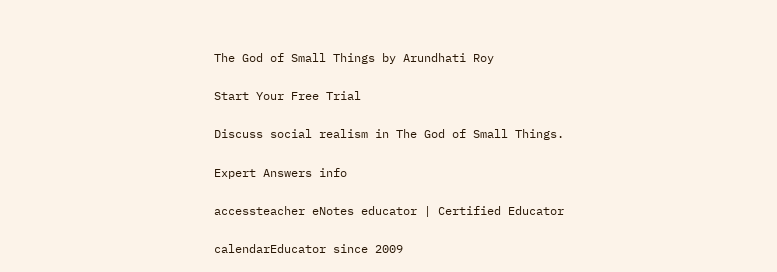The God of Small Things by Arundhati Roy

Start Your Free Trial

Discuss social realism in The God of Small Things.

Expert Answers info

accessteacher eNotes educator | Certified Educator

calendarEducator since 2009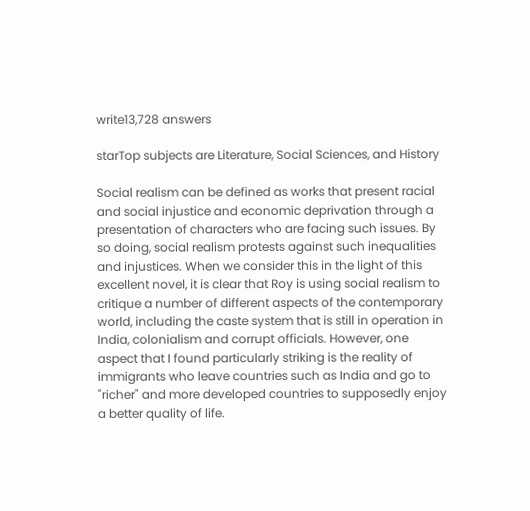write13,728 answers

starTop subjects are Literature, Social Sciences, and History

Social realism can be defined as works that present racial and social injustice and economic deprivation through a presentation of characters who are facing such issues. By so doing, social realism protests against such inequalities and injustices. When we consider this in the light of this excellent novel, it is clear that Roy is using social realism to critique a number of different aspects of the contemporary world, including the caste system that is still in operation in India, colonialism and corrupt officials. However, one aspect that I found particularly striking is the reality of immigrants who leave countries such as India and go to "richer" and more developed countries to supposedly enjoy a better quality of life.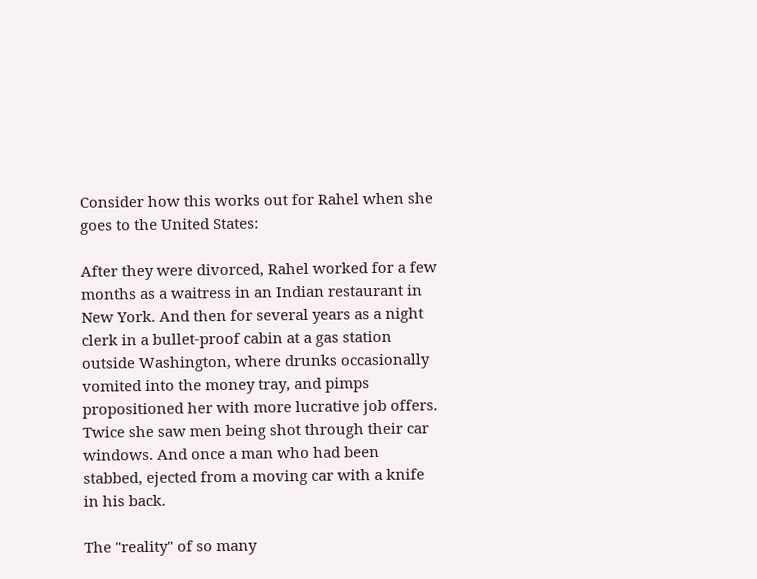Consider how this works out for Rahel when she goes to the United States:

After they were divorced, Rahel worked for a few months as a waitress in an Indian restaurant in New York. And then for several years as a night clerk in a bullet-proof cabin at a gas station outside Washington, where drunks occasionally vomited into the money tray, and pimps propositioned her with more lucrative job offers. Twice she saw men being shot through their car windows. And once a man who had been stabbed, ejected from a moving car with a knife in his back.

The "reality" of so many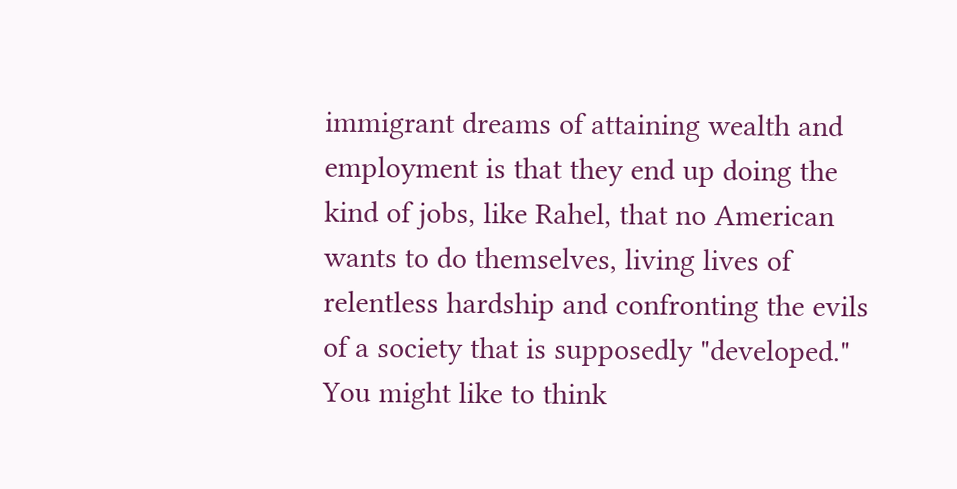immigrant dreams of attaining wealth and employment is that they end up doing the kind of jobs, like Rahel, that no American wants to do themselves, living lives of relentless hardship and confronting the evils of a society that is supposedly "developed." You might like to think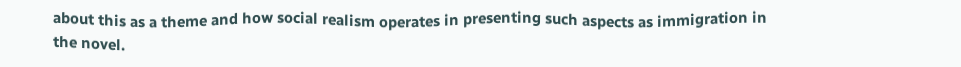about this as a theme and how social realism operates in presenting such aspects as immigration in the novel.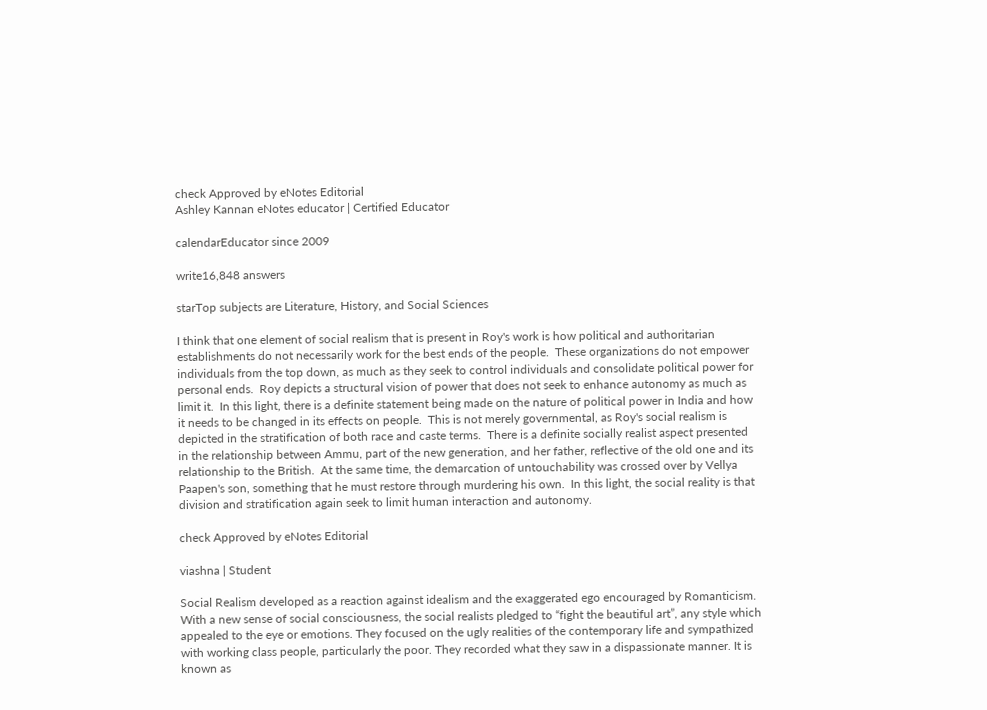check Approved by eNotes Editorial
Ashley Kannan eNotes educator | Certified Educator

calendarEducator since 2009

write16,848 answers

starTop subjects are Literature, History, and Social Sciences

I think that one element of social realism that is present in Roy's work is how political and authoritarian establishments do not necessarily work for the best ends of the people.  These organizations do not empower individuals from the top down, as much as they seek to control individuals and consolidate political power for personal ends.  Roy depicts a structural vision of power that does not seek to enhance autonomy as much as limit it.  In this light, there is a definite statement being made on the nature of political power in India and how it needs to be changed in its effects on people.  This is not merely governmental, as Roy's social realism is depicted in the stratification of both race and caste terms.  There is a definite socially realist aspect presented in the relationship between Ammu, part of the new generation, and her father, reflective of the old one and its relationship to the British.  At the same time, the demarcation of untouchability was crossed over by Vellya Paapen's son, something that he must restore through murdering his own.  In this light, the social reality is that division and stratification again seek to limit human interaction and autonomy.

check Approved by eNotes Editorial

viashna | Student

Social Realism developed as a reaction against idealism and the exaggerated ego encouraged by Romanticism. With a new sense of social consciousness, the social realists pledged to “fight the beautiful art”, any style which appealed to the eye or emotions. They focused on the ugly realities of the contemporary life and sympathized with working class people, particularly the poor. They recorded what they saw in a dispassionate manner. It is known as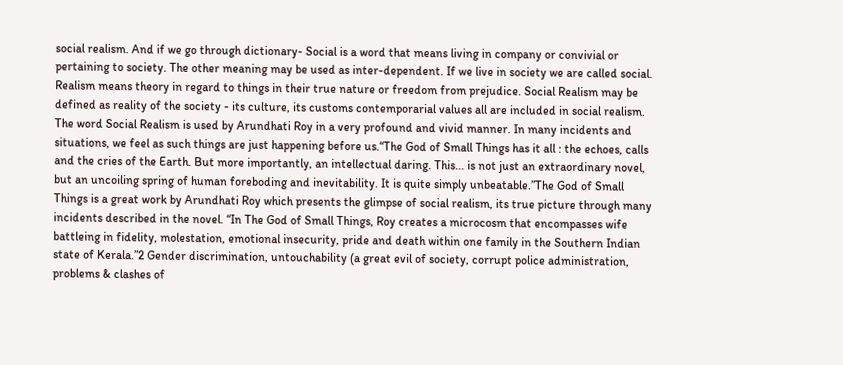social realism. And if we go through dictionary- Social is a word that means living in company or convivial or pertaining to society. The other meaning may be used as inter-dependent. If we live in society we are called social. Realism means theory in regard to things in their true nature or freedom from prejudice. Social Realism may be defined as reality of the society - its culture, its customs contemporarial values all are included in social realism. The word Social Realism is used by Arundhati Roy in a very profound and vivid manner. In many incidents and situations, we feel as such things are just happening before us.“The God of Small Things has it all : the echoes, calls and the cries of the Earth. But more importantly, an intellectual daring. This... is not just an extraordinary novel, but an uncoiling spring of human foreboding and inevitability. It is quite simply unbeatable.”The God of Small Things is a great work by Arundhati Roy which presents the glimpse of social realism, its true picture through many incidents described in the novel. “In The God of Small Things, Roy creates a microcosm that encompasses wife battleing in fidelity, molestation, emotional insecurity, pride and death within one family in the Southern Indian state of Kerala.”2 Gender discrimination, untouchability (a great evil of society, corrupt police administration, problems & clashes of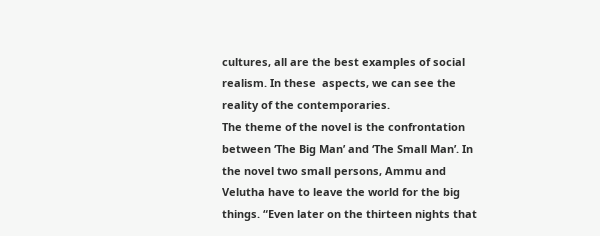cultures, all are the best examples of social realism. In these  aspects, we can see the reality of the contemporaries.
The theme of the novel is the confrontation between ‘The Big Man’ and ‘The Small Man’. In the novel two small persons, Ammu and Velutha have to leave the world for the big things. “Even later on the thirteen nights that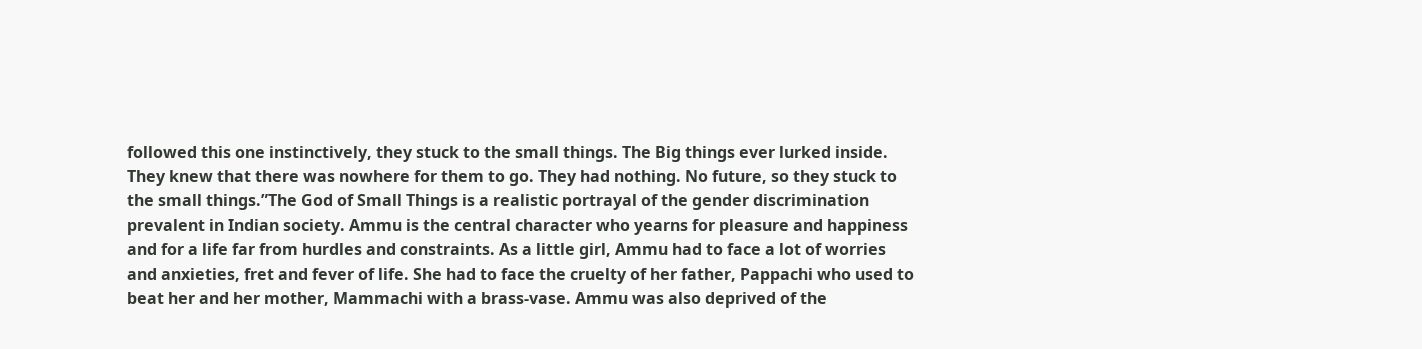followed this one instinctively, they stuck to the small things. The Big things ever lurked inside. They knew that there was nowhere for them to go. They had nothing. No future, so they stuck to the small things.”The God of Small Things is a realistic portrayal of the gender discrimination prevalent in Indian society. Ammu is the central character who yearns for pleasure and happiness and for a life far from hurdles and constraints. As a little girl, Ammu had to face a lot of worries and anxieties, fret and fever of life. She had to face the cruelty of her father, Pappachi who used to beat her and her mother, Mammachi with a brass-vase. Ammu was also deprived of the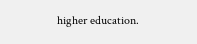higher education.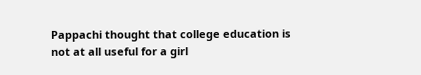Pappachi thought that college education is not at all useful for a girl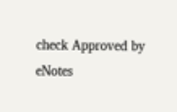check Approved by eNotes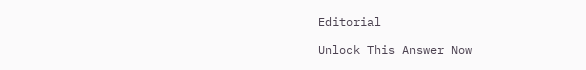Editorial

Unlock This Answer Now